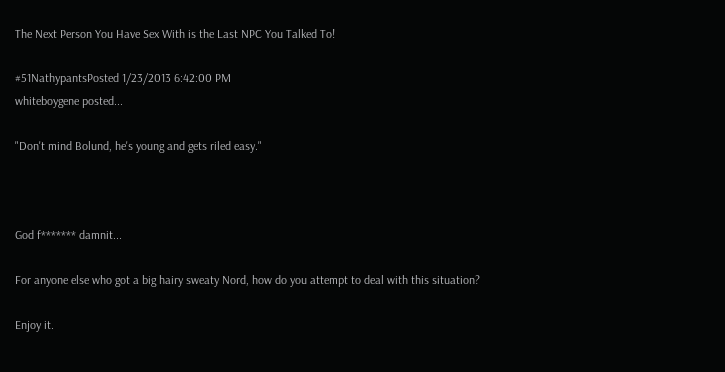The Next Person You Have Sex With is the Last NPC You Talked To!

#51NathypantsPosted 1/23/2013 6:42:00 PM
whiteboygene posted...

"Don't mind Bolund, he's young and gets riled easy."



God f******* damnit...

For anyone else who got a big hairy sweaty Nord, how do you attempt to deal with this situation?

Enjoy it.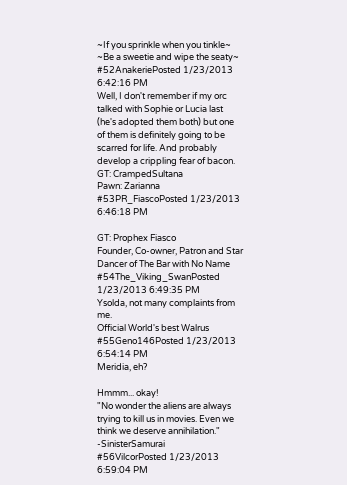~If you sprinkle when you tinkle~
~Be a sweetie and wipe the seaty~
#52AnakeriePosted 1/23/2013 6:42:16 PM
Well, I don't remember if my orc talked with Sophie or Lucia last (he's adopted them both) but one of them is definitely going to be scarred for life. And probably develop a crippling fear of bacon.
GT: CrampedSultana
Pawn: Zarianna
#53PR_FiascoPosted 1/23/2013 6:46:18 PM

GT: Prophex Fiasco
Founder, Co-owner, Patron and Star Dancer of The Bar with No Name
#54The_Viking_SwanPosted 1/23/2013 6:49:35 PM
Ysolda, not many complaints from me.
Official World's best Walrus
#55Geno146Posted 1/23/2013 6:54:14 PM
Meridia, eh?

Hmmm... okay!
"No wonder the aliens are always trying to kill us in movies. Even we think we deserve annihilation." -SinisterSamurai
#56VilcorPosted 1/23/2013 6:59:04 PM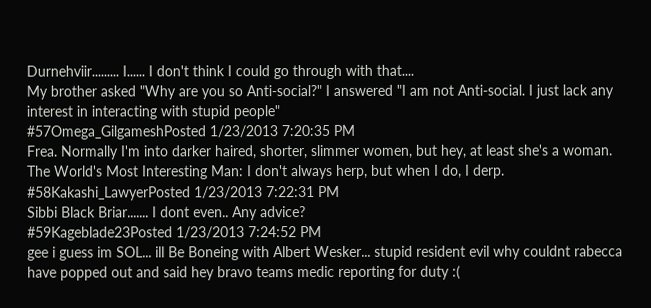Durnehviir......... I...... I don't think I could go through with that....
My brother asked "Why are you so Anti-social?" I answered "I am not Anti-social. I just lack any interest in interacting with stupid people"
#57Omega_GilgameshPosted 1/23/2013 7:20:35 PM
Frea. Normally I'm into darker haired, shorter, slimmer women, but hey, at least she's a woman.
The World's Most Interesting Man: I don't always herp, but when I do, I derp.
#58Kakashi_LawyerPosted 1/23/2013 7:22:31 PM
Sibbi Black Briar....... I dont even.. Any advice?
#59Kageblade23Posted 1/23/2013 7:24:52 PM
gee i guess im SOL... ill Be Boneing with Albert Wesker... stupid resident evil why couldnt rabecca have popped out and said hey bravo teams medic reporting for duty :(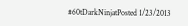#60tDarkNinjatPosted 1/23/2013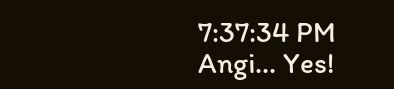7:37:34 PM
Angi... Yes!